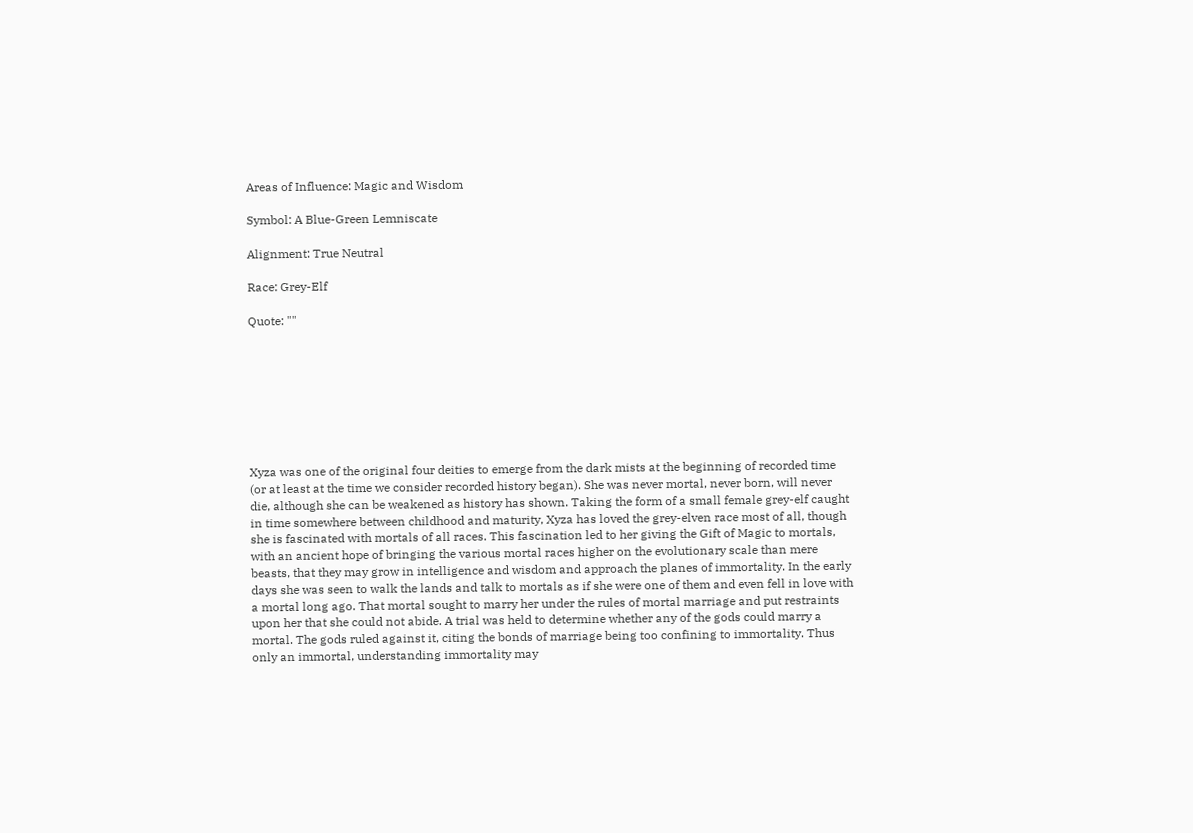Areas of Influence: Magic and Wisdom

Symbol: A Blue-Green Lemniscate

Alignment: True Neutral

Race: Grey-Elf

Quote: ""








Xyza was one of the original four deities to emerge from the dark mists at the beginning of recorded time (or at least at the time we consider recorded history began). She was never mortal, never born, will never die, although she can be weakened as history has shown. Taking the form of a small female grey-elf caught in time somewhere between childhood and maturity, Xyza has loved the grey-elven race most of all, though she is fascinated with mortals of all races. This fascination led to her giving the Gift of Magic to mortals, with an ancient hope of bringing the various mortal races higher on the evolutionary scale than mere beasts, that they may grow in intelligence and wisdom and approach the planes of immortality. In the early days she was seen to walk the lands and talk to mortals as if she were one of them and even fell in love with a mortal long ago. That mortal sought to marry her under the rules of mortal marriage and put restraints upon her that she could not abide. A trial was held to determine whether any of the gods could marry a mortal. The gods ruled against it, citing the bonds of marriage being too confining to immortality. Thus only an immortal, understanding immortality may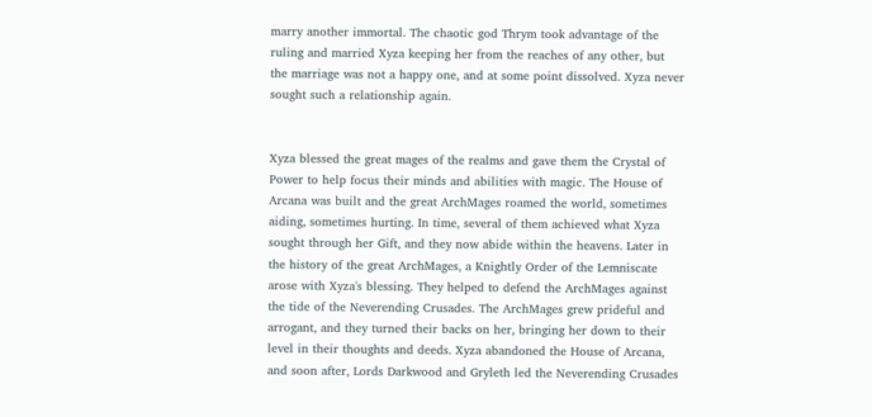marry another immortal. The chaotic god Thrym took advantage of the ruling and married Xyza keeping her from the reaches of any other, but the marriage was not a happy one, and at some point dissolved. Xyza never sought such a relationship again.


Xyza blessed the great mages of the realms and gave them the Crystal of Power to help focus their minds and abilities with magic. The House of Arcana was built and the great ArchMages roamed the world, sometimes aiding, sometimes hurting. In time, several of them achieved what Xyza sought through her Gift, and they now abide within the heavens. Later in the history of the great ArchMages, a Knightly Order of the Lemniscate arose with Xyza's blessing. They helped to defend the ArchMages against the tide of the Neverending Crusades. The ArchMages grew prideful and arrogant, and they turned their backs on her, bringing her down to their level in their thoughts and deeds. Xyza abandoned the House of Arcana, and soon after, Lords Darkwood and Gryleth led the Neverending Crusades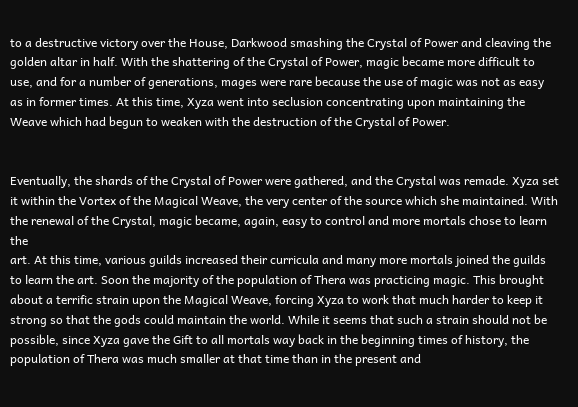to a destructive victory over the House, Darkwood smashing the Crystal of Power and cleaving the golden altar in half. With the shattering of the Crystal of Power, magic became more difficult to use, and for a number of generations, mages were rare because the use of magic was not as easy as in former times. At this time, Xyza went into seclusion concentrating upon maintaining the Weave which had begun to weaken with the destruction of the Crystal of Power.


Eventually, the shards of the Crystal of Power were gathered, and the Crystal was remade. Xyza set it within the Vortex of the Magical Weave, the very center of the source which she maintained. With the renewal of the Crystal, magic became, again, easy to control and more mortals chose to learn the
art. At this time, various guilds increased their curricula and many more mortals joined the guilds to learn the art. Soon the majority of the population of Thera was practicing magic. This brought about a terrific strain upon the Magical Weave, forcing Xyza to work that much harder to keep it strong so that the gods could maintain the world. While it seems that such a strain should not be possible, since Xyza gave the Gift to all mortals way back in the beginning times of history, the population of Thera was much smaller at that time than in the present and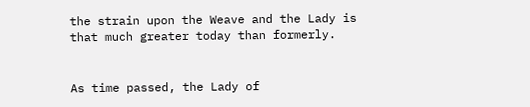the strain upon the Weave and the Lady is that much greater today than formerly.


As time passed, the Lady of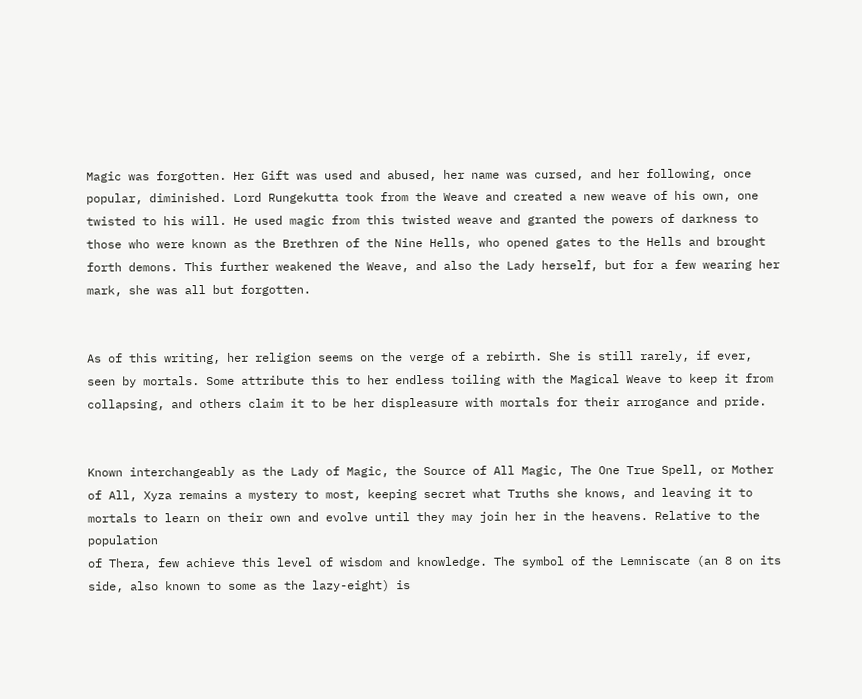Magic was forgotten. Her Gift was used and abused, her name was cursed, and her following, once popular, diminished. Lord Rungekutta took from the Weave and created a new weave of his own, one twisted to his will. He used magic from this twisted weave and granted the powers of darkness to those who were known as the Brethren of the Nine Hells, who opened gates to the Hells and brought forth demons. This further weakened the Weave, and also the Lady herself, but for a few wearing her mark, she was all but forgotten.


As of this writing, her religion seems on the verge of a rebirth. She is still rarely, if ever, seen by mortals. Some attribute this to her endless toiling with the Magical Weave to keep it from collapsing, and others claim it to be her displeasure with mortals for their arrogance and pride.


Known interchangeably as the Lady of Magic, the Source of All Magic, The One True Spell, or Mother of All, Xyza remains a mystery to most, keeping secret what Truths she knows, and leaving it to mortals to learn on their own and evolve until they may join her in the heavens. Relative to the population
of Thera, few achieve this level of wisdom and knowledge. The symbol of the Lemniscate (an 8 on its side, also known to some as the lazy-eight) is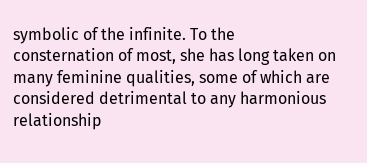symbolic of the infinite. To the consternation of most, she has long taken on many feminine qualities, some of which are considered detrimental to any harmonious relationship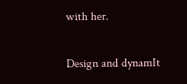with her.

Design and dynamIt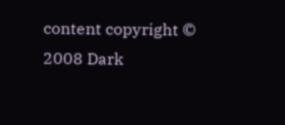content copyright © 2008 Dark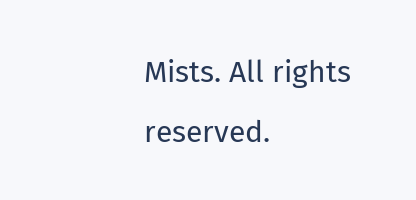Mists. All rights reserved.